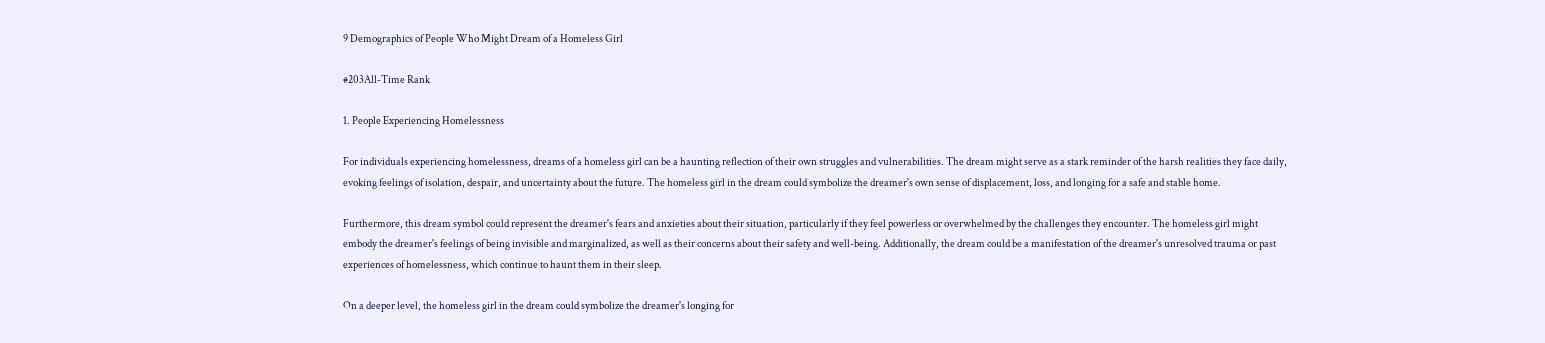9 Demographics of People Who Might Dream of a Homeless Girl

#203All-Time Rank

1. People Experiencing Homelessness

For individuals experiencing homelessness, dreams of a homeless girl can be a haunting reflection of their own struggles and vulnerabilities. The dream might serve as a stark reminder of the harsh realities they face daily, evoking feelings of isolation, despair, and uncertainty about the future. The homeless girl in the dream could symbolize the dreamer's own sense of displacement, loss, and longing for a safe and stable home.

Furthermore, this dream symbol could represent the dreamer's fears and anxieties about their situation, particularly if they feel powerless or overwhelmed by the challenges they encounter. The homeless girl might embody the dreamer's feelings of being invisible and marginalized, as well as their concerns about their safety and well-being. Additionally, the dream could be a manifestation of the dreamer's unresolved trauma or past experiences of homelessness, which continue to haunt them in their sleep.

On a deeper level, the homeless girl in the dream could symbolize the dreamer's longing for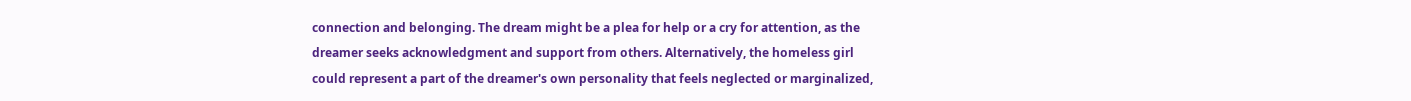connection and belonging. The dream might be a plea for help or a cry for attention, as the dreamer seeks acknowledgment and support from others. Alternatively, the homeless girl could represent a part of the dreamer's own personality that feels neglected or marginalized,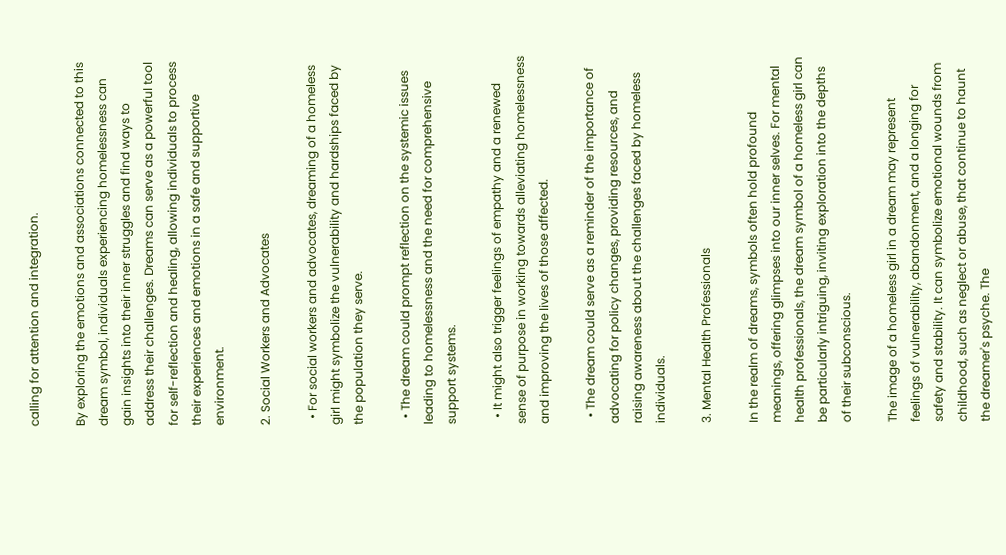calling for attention and integration.

By exploring the emotions and associations connected to this dream symbol, individuals experiencing homelessness can gain insights into their inner struggles and find ways to address their challenges. Dreams can serve as a powerful tool for self-reflection and healing, allowing individuals to process their experiences and emotions in a safe and supportive environment.

2. Social Workers and Advocates

  • For social workers and advocates, dreaming of a homeless girl might symbolize the vulnerability and hardships faced by the population they serve.

  • The dream could prompt reflection on the systemic issues leading to homelessness and the need for comprehensive support systems.

  • It might also trigger feelings of empathy and a renewed sense of purpose in working towards alleviating homelessness and improving the lives of those affected.

  • The dream could serve as a reminder of the importance of advocating for policy changes, providing resources, and raising awareness about the challenges faced by homeless individuals.

3. Mental Health Professionals

In the realm of dreams, symbols often hold profound meanings, offering glimpses into our inner selves. For mental health professionals, the dream symbol of a homeless girl can be particularly intriguing, inviting exploration into the depths of their subconscious.

The image of a homeless girl in a dream may represent feelings of vulnerability, abandonment, and a longing for safety and stability. It can symbolize emotional wounds from childhood, such as neglect or abuse, that continue to haunt the dreamer's psyche. The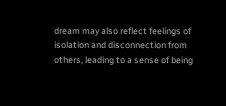dream may also reflect feelings of isolation and disconnection from others, leading to a sense of being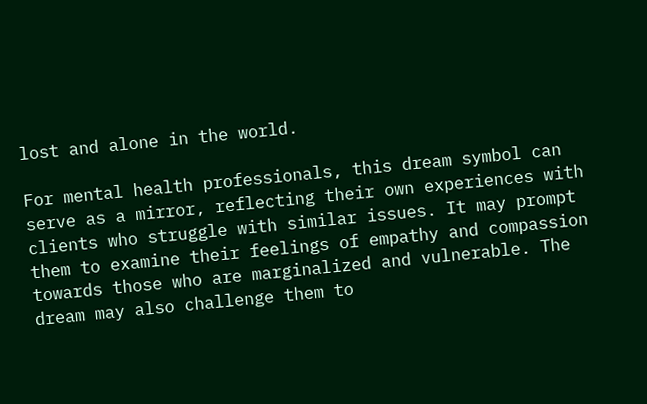lost and alone in the world.

For mental health professionals, this dream symbol can serve as a mirror, reflecting their own experiences with clients who struggle with similar issues. It may prompt them to examine their feelings of empathy and compassion towards those who are marginalized and vulnerable. The dream may also challenge them to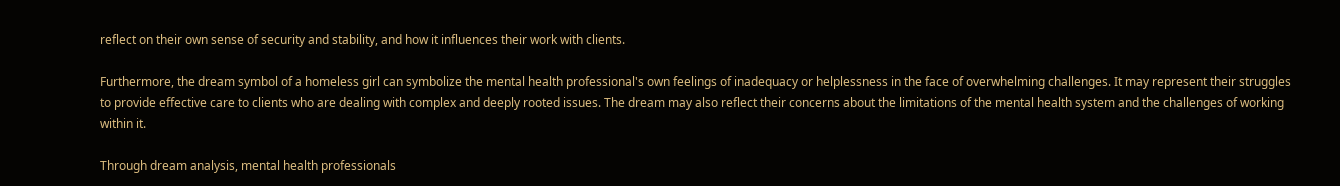reflect on their own sense of security and stability, and how it influences their work with clients.

Furthermore, the dream symbol of a homeless girl can symbolize the mental health professional's own feelings of inadequacy or helplessness in the face of overwhelming challenges. It may represent their struggles to provide effective care to clients who are dealing with complex and deeply rooted issues. The dream may also reflect their concerns about the limitations of the mental health system and the challenges of working within it.

Through dream analysis, mental health professionals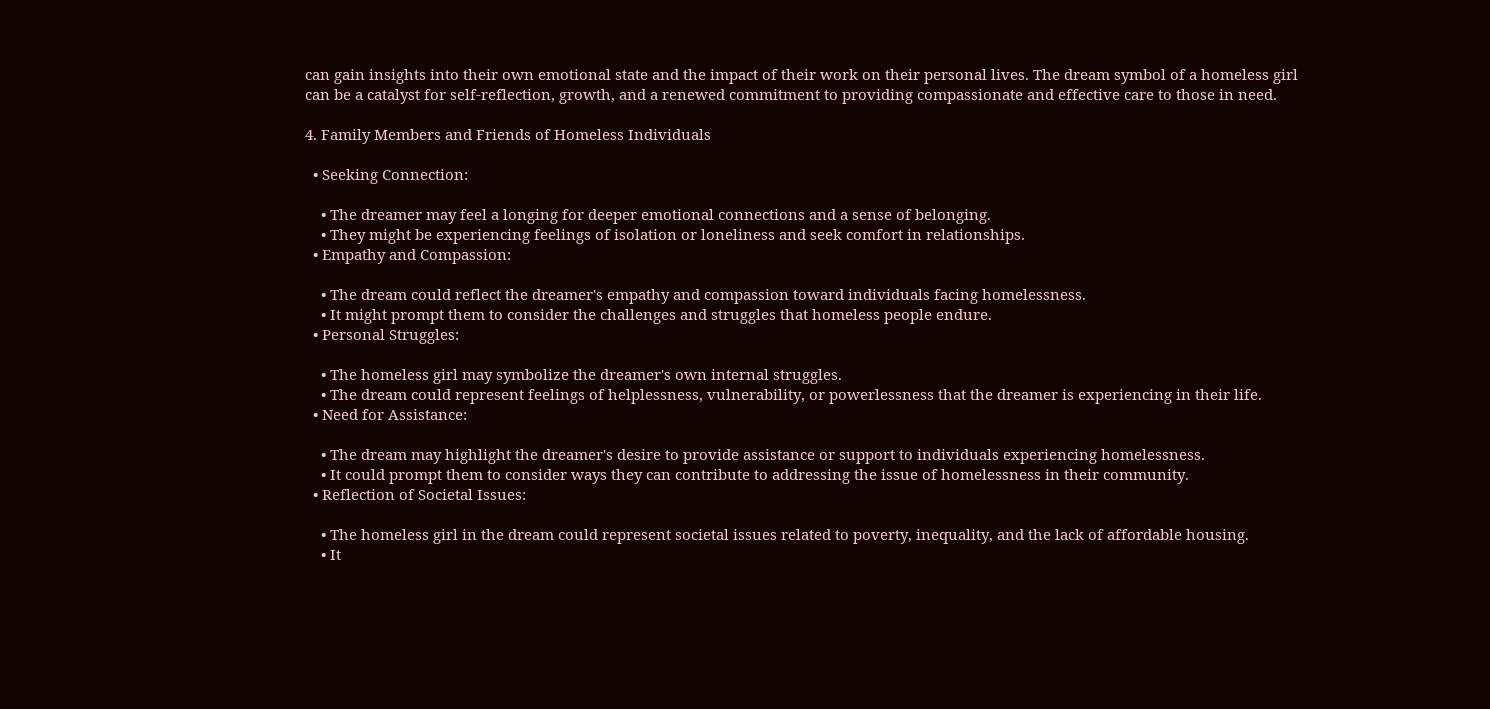can gain insights into their own emotional state and the impact of their work on their personal lives. The dream symbol of a homeless girl can be a catalyst for self-reflection, growth, and a renewed commitment to providing compassionate and effective care to those in need.

4. Family Members and Friends of Homeless Individuals

  • Seeking Connection:

    • The dreamer may feel a longing for deeper emotional connections and a sense of belonging.
    • They might be experiencing feelings of isolation or loneliness and seek comfort in relationships.
  • Empathy and Compassion:

    • The dream could reflect the dreamer's empathy and compassion toward individuals facing homelessness.
    • It might prompt them to consider the challenges and struggles that homeless people endure.
  • Personal Struggles:

    • The homeless girl may symbolize the dreamer's own internal struggles.
    • The dream could represent feelings of helplessness, vulnerability, or powerlessness that the dreamer is experiencing in their life.
  • Need for Assistance:

    • The dream may highlight the dreamer's desire to provide assistance or support to individuals experiencing homelessness.
    • It could prompt them to consider ways they can contribute to addressing the issue of homelessness in their community.
  • Reflection of Societal Issues:

    • The homeless girl in the dream could represent societal issues related to poverty, inequality, and the lack of affordable housing.
    • It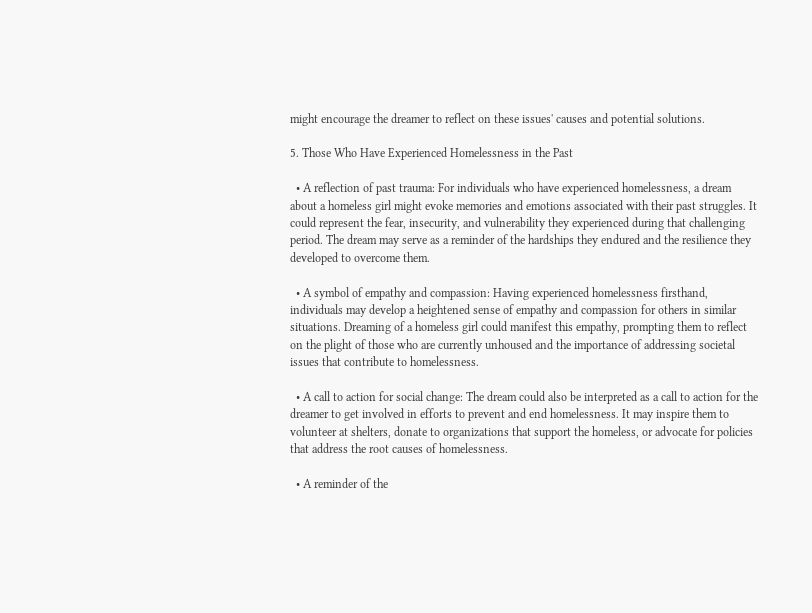might encourage the dreamer to reflect on these issues' causes and potential solutions.

5. Those Who Have Experienced Homelessness in the Past

  • A reflection of past trauma: For individuals who have experienced homelessness, a dream about a homeless girl might evoke memories and emotions associated with their past struggles. It could represent the fear, insecurity, and vulnerability they experienced during that challenging period. The dream may serve as a reminder of the hardships they endured and the resilience they developed to overcome them.

  • A symbol of empathy and compassion: Having experienced homelessness firsthand, individuals may develop a heightened sense of empathy and compassion for others in similar situations. Dreaming of a homeless girl could manifest this empathy, prompting them to reflect on the plight of those who are currently unhoused and the importance of addressing societal issues that contribute to homelessness.

  • A call to action for social change: The dream could also be interpreted as a call to action for the dreamer to get involved in efforts to prevent and end homelessness. It may inspire them to volunteer at shelters, donate to organizations that support the homeless, or advocate for policies that address the root causes of homelessness.

  • A reminder of the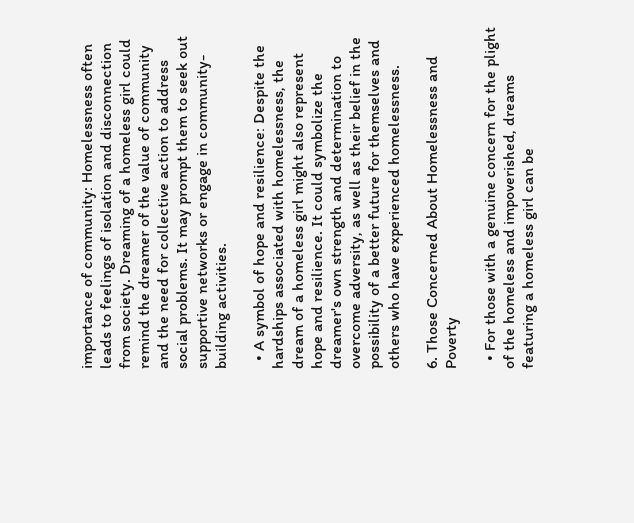importance of community: Homelessness often leads to feelings of isolation and disconnection from society. Dreaming of a homeless girl could remind the dreamer of the value of community and the need for collective action to address social problems. It may prompt them to seek out supportive networks or engage in community-building activities.

  • A symbol of hope and resilience: Despite the hardships associated with homelessness, the dream of a homeless girl might also represent hope and resilience. It could symbolize the dreamer's own strength and determination to overcome adversity, as well as their belief in the possibility of a better future for themselves and others who have experienced homelessness.

6. Those Concerned About Homelessness and Poverty

  • For those with a genuine concern for the plight of the homeless and impoverished, dreams featuring a homeless girl can be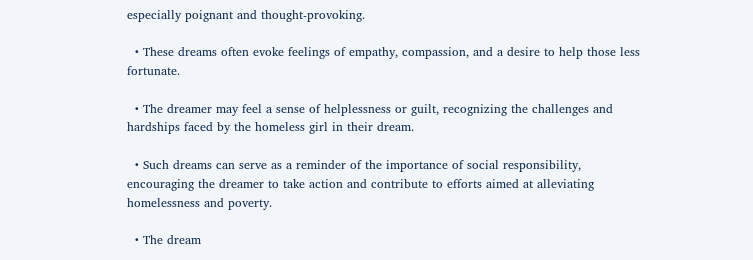especially poignant and thought-provoking.

  • These dreams often evoke feelings of empathy, compassion, and a desire to help those less fortunate.

  • The dreamer may feel a sense of helplessness or guilt, recognizing the challenges and hardships faced by the homeless girl in their dream.

  • Such dreams can serve as a reminder of the importance of social responsibility, encouraging the dreamer to take action and contribute to efforts aimed at alleviating homelessness and poverty.

  • The dream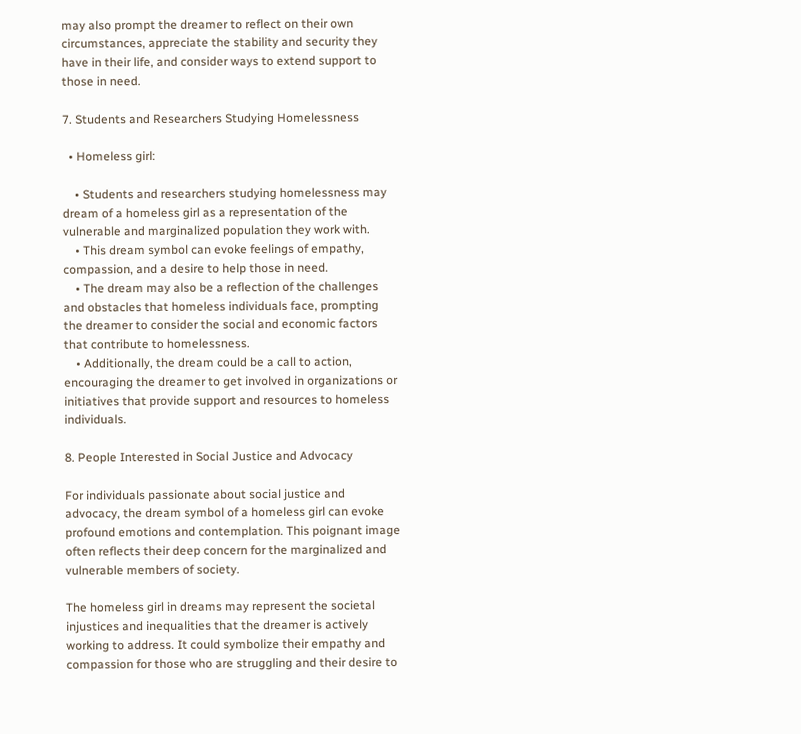may also prompt the dreamer to reflect on their own circumstances, appreciate the stability and security they have in their life, and consider ways to extend support to those in need.

7. Students and Researchers Studying Homelessness

  • Homeless girl:

    • Students and researchers studying homelessness may dream of a homeless girl as a representation of the vulnerable and marginalized population they work with.
    • This dream symbol can evoke feelings of empathy, compassion, and a desire to help those in need.
    • The dream may also be a reflection of the challenges and obstacles that homeless individuals face, prompting the dreamer to consider the social and economic factors that contribute to homelessness.
    • Additionally, the dream could be a call to action, encouraging the dreamer to get involved in organizations or initiatives that provide support and resources to homeless individuals.

8. People Interested in Social Justice and Advocacy

For individuals passionate about social justice and advocacy, the dream symbol of a homeless girl can evoke profound emotions and contemplation. This poignant image often reflects their deep concern for the marginalized and vulnerable members of society.

The homeless girl in dreams may represent the societal injustices and inequalities that the dreamer is actively working to address. It could symbolize their empathy and compassion for those who are struggling and their desire to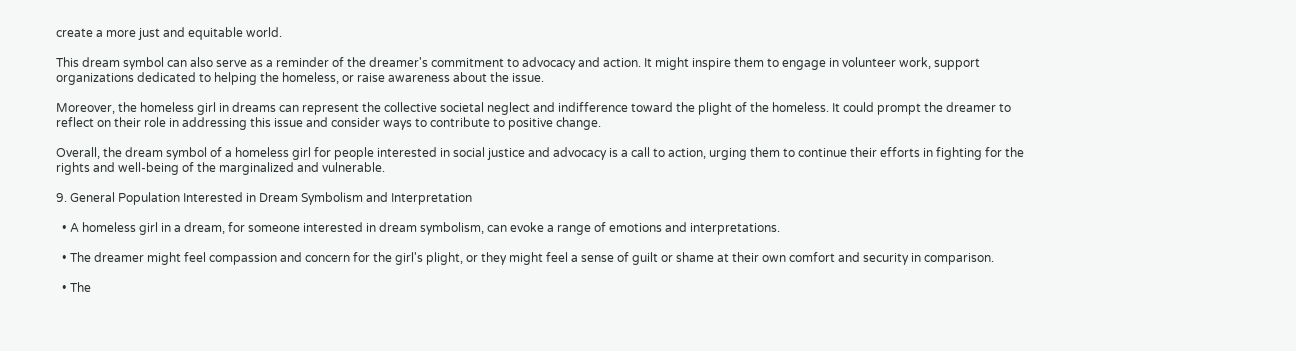create a more just and equitable world.

This dream symbol can also serve as a reminder of the dreamer's commitment to advocacy and action. It might inspire them to engage in volunteer work, support organizations dedicated to helping the homeless, or raise awareness about the issue.

Moreover, the homeless girl in dreams can represent the collective societal neglect and indifference toward the plight of the homeless. It could prompt the dreamer to reflect on their role in addressing this issue and consider ways to contribute to positive change.

Overall, the dream symbol of a homeless girl for people interested in social justice and advocacy is a call to action, urging them to continue their efforts in fighting for the rights and well-being of the marginalized and vulnerable.

9. General Population Interested in Dream Symbolism and Interpretation

  • A homeless girl in a dream, for someone interested in dream symbolism, can evoke a range of emotions and interpretations.

  • The dreamer might feel compassion and concern for the girl's plight, or they might feel a sense of guilt or shame at their own comfort and security in comparison.

  • The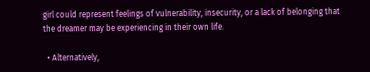girl could represent feelings of vulnerability, insecurity, or a lack of belonging that the dreamer may be experiencing in their own life.

  • Alternatively,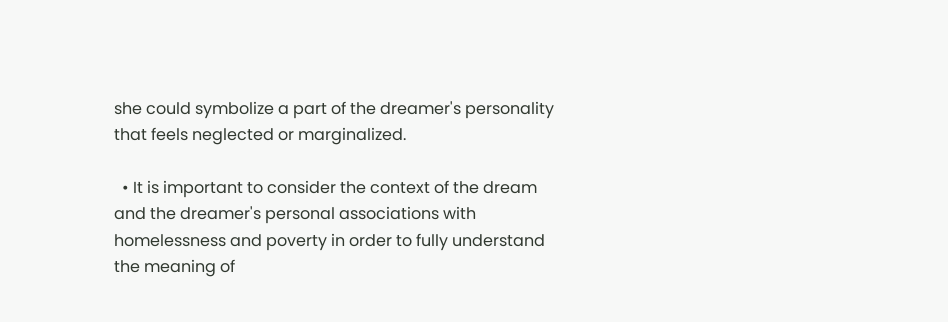she could symbolize a part of the dreamer's personality that feels neglected or marginalized.

  • It is important to consider the context of the dream and the dreamer's personal associations with homelessness and poverty in order to fully understand the meaning of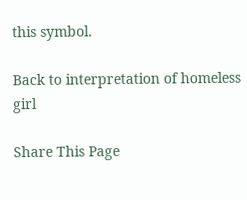this symbol.

Back to interpretation of homeless girl

Share This Page